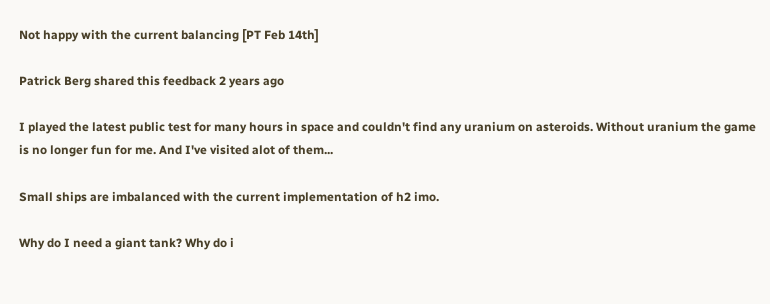Not happy with the current balancing [PT Feb 14th]

Patrick Berg shared this feedback 2 years ago

I played the latest public test for many hours in space and couldn't find any uranium on asteroids. Without uranium the game is no longer fun for me. And I've visited alot of them...

Small ships are imbalanced with the current implementation of h2 imo.

Why do I need a giant tank? Why do i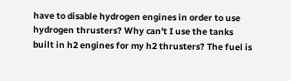have to disable hydrogen engines in order to use hydrogen thrusters? Why can't I use the tanks built in h2 engines for my h2 thrusters? The fuel is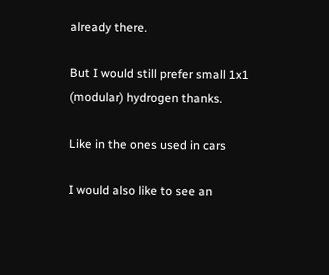already there.

But I would still prefer small 1x1 (modular) hydrogen thanks.

Like in the ones used in cars

I would also like to see an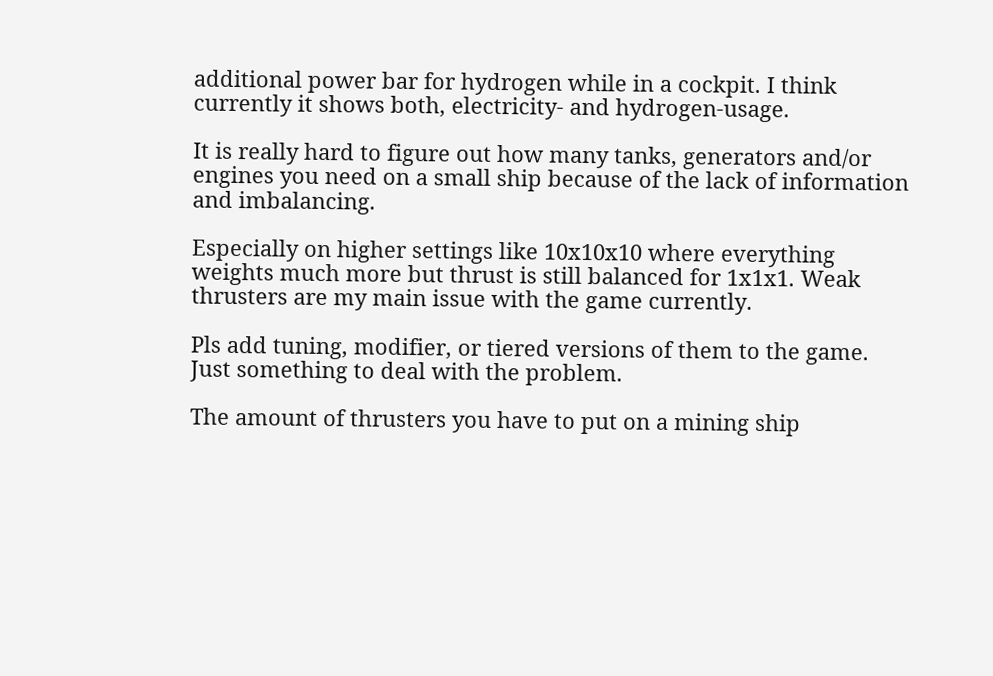additional power bar for hydrogen while in a cockpit. I think currently it shows both, electricity- and hydrogen-usage.

It is really hard to figure out how many tanks, generators and/or engines you need on a small ship because of the lack of information and imbalancing.

Especially on higher settings like 10x10x10 where everything weights much more but thrust is still balanced for 1x1x1. Weak thrusters are my main issue with the game currently.

Pls add tuning, modifier, or tiered versions of them to the game. Just something to deal with the problem.

The amount of thrusters you have to put on a mining ship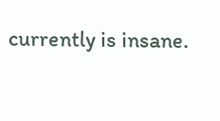currently is insane.